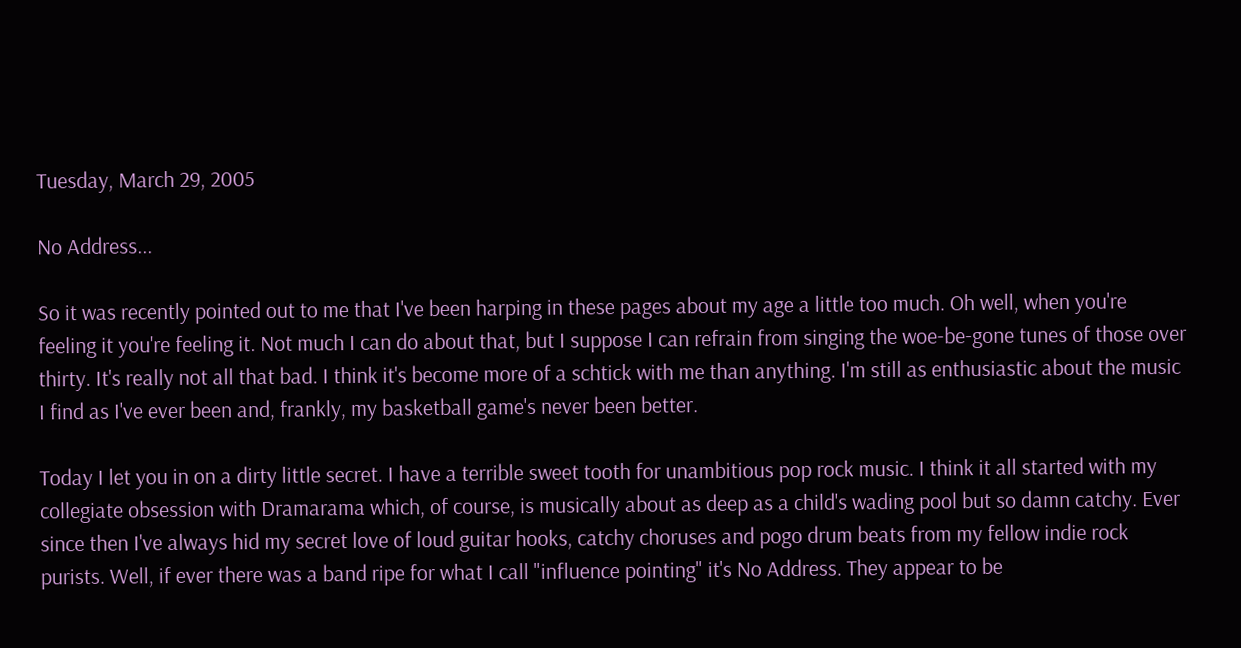Tuesday, March 29, 2005

No Address...

So it was recently pointed out to me that I've been harping in these pages about my age a little too much. Oh well, when you're feeling it you're feeling it. Not much I can do about that, but I suppose I can refrain from singing the woe-be-gone tunes of those over thirty. It's really not all that bad. I think it's become more of a schtick with me than anything. I'm still as enthusiastic about the music I find as I've ever been and, frankly, my basketball game's never been better.

Today I let you in on a dirty little secret. I have a terrible sweet tooth for unambitious pop rock music. I think it all started with my collegiate obsession with Dramarama which, of course, is musically about as deep as a child's wading pool but so damn catchy. Ever since then I've always hid my secret love of loud guitar hooks, catchy choruses and pogo drum beats from my fellow indie rock purists. Well, if ever there was a band ripe for what I call "influence pointing" it's No Address. They appear to be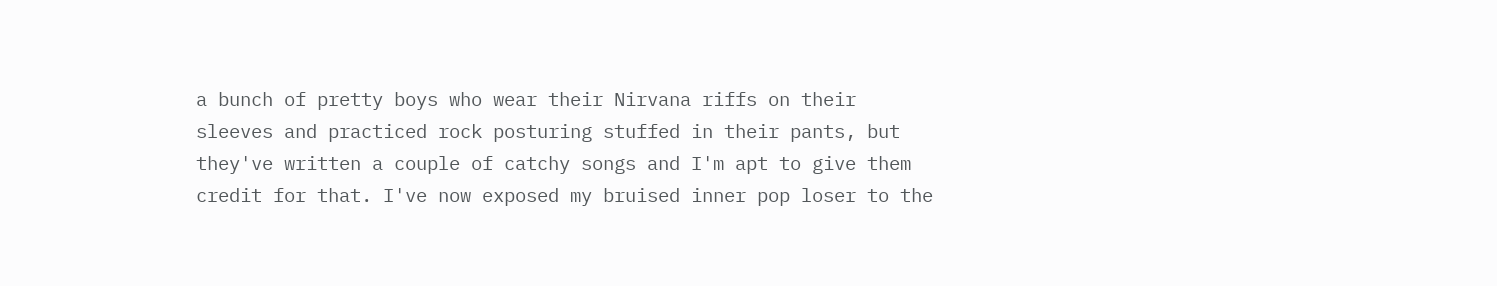a bunch of pretty boys who wear their Nirvana riffs on their sleeves and practiced rock posturing stuffed in their pants, but they've written a couple of catchy songs and I'm apt to give them credit for that. I've now exposed my bruised inner pop loser to the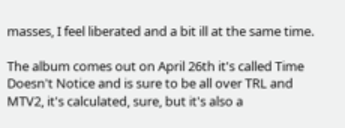masses, I feel liberated and a bit ill at the same time.

The album comes out on April 26th it's called Time Doesn't Notice and is sure to be all over TRL and MTV2, it's calculated, sure, but it's also a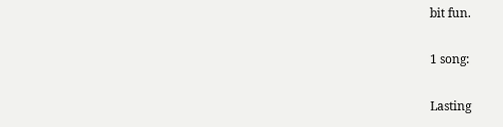bit fun.

1 song:

Lasting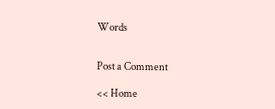Words


Post a Comment

<< Home